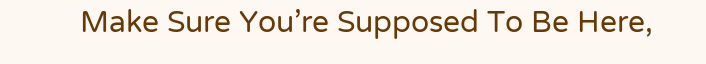Make Sure You’re Supposed To Be Here,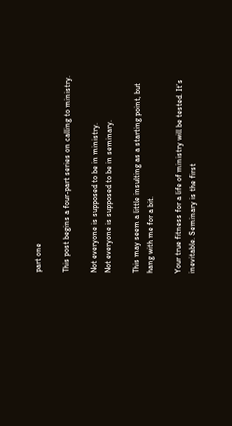part one

This post begins a four-part series on calling to ministry.

Not everyone is supposed to be in ministry.
Not everyone is supposed to be in seminary.

This may seem a little insulting as a starting point, but hang with me for a bit.

Your true fitness for a life of ministry will be tested. It’s inevitable. Seminary is the first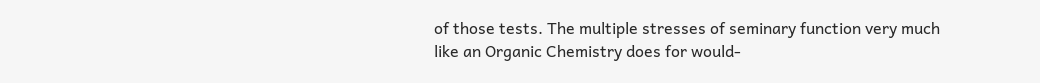of those tests. The multiple stresses of seminary function very much like an Organic Chemistry does for would-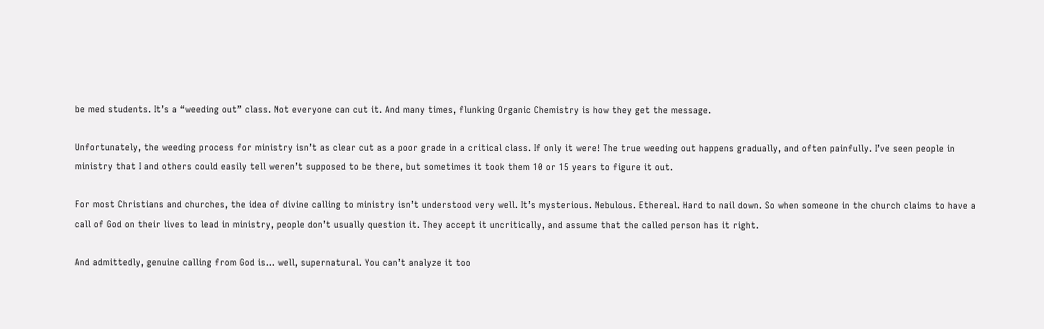be med students. It’s a “weeding out” class. Not everyone can cut it. And many times, flunking Organic Chemistry is how they get the message.

Unfortunately, the weeding process for ministry isn’t as clear cut as a poor grade in a critical class. If only it were! The true weeding out happens gradually, and often painfully. I’ve seen people in ministry that I and others could easily tell weren’t supposed to be there, but sometimes it took them 10 or 15 years to figure it out.

For most Christians and churches, the idea of divine calling to ministry isn’t understood very well. It’s mysterious. Nebulous. Ethereal. Hard to nail down. So when someone in the church claims to have a call of God on their lives to lead in ministry, people don’t usually question it. They accept it uncritically, and assume that the called person has it right.

And admittedly, genuine calling from God is… well, supernatural. You can’t analyze it too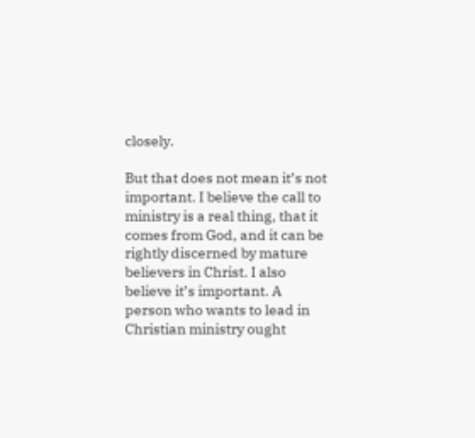closely.

But that does not mean it’s not important. I believe the call to ministry is a real thing, that it comes from God, and it can be rightly discerned by mature believers in Christ. I also believe it’s important. A person who wants to lead in Christian ministry ought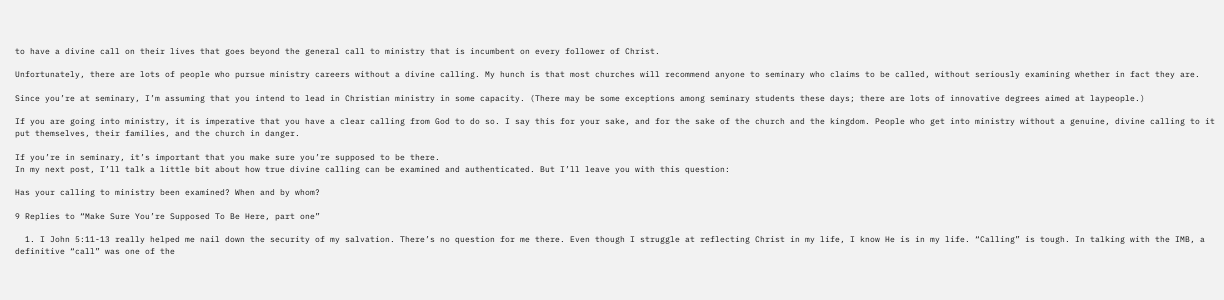to have a divine call on their lives that goes beyond the general call to ministry that is incumbent on every follower of Christ.

Unfortunately, there are lots of people who pursue ministry careers without a divine calling. My hunch is that most churches will recommend anyone to seminary who claims to be called, without seriously examining whether in fact they are.

Since you’re at seminary, I’m assuming that you intend to lead in Christian ministry in some capacity. (There may be some exceptions among seminary students these days; there are lots of innovative degrees aimed at laypeople.)

If you are going into ministry, it is imperative that you have a clear calling from God to do so. I say this for your sake, and for the sake of the church and the kingdom. People who get into ministry without a genuine, divine calling to it put themselves, their families, and the church in danger.

If you’re in seminary, it’s important that you make sure you’re supposed to be there.
In my next post, I’ll talk a little bit about how true divine calling can be examined and authenticated. But I’ll leave you with this question:

Has your calling to ministry been examined? When and by whom?

9 Replies to “Make Sure You’re Supposed To Be Here, part one”

  1. I John 5:11-13 really helped me nail down the security of my salvation. There’s no question for me there. Even though I struggle at reflecting Christ in my life, I know He is in my life. “Calling” is tough. In talking with the IMB, a definitive “call” was one of the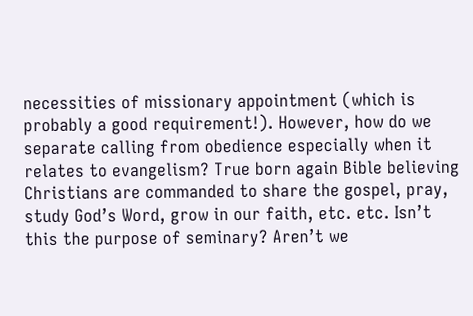necessities of missionary appointment (which is probably a good requirement!). However, how do we separate calling from obedience especially when it relates to evangelism? True born again Bible believing Christians are commanded to share the gospel, pray, study God’s Word, grow in our faith, etc. etc. Isn’t this the purpose of seminary? Aren’t we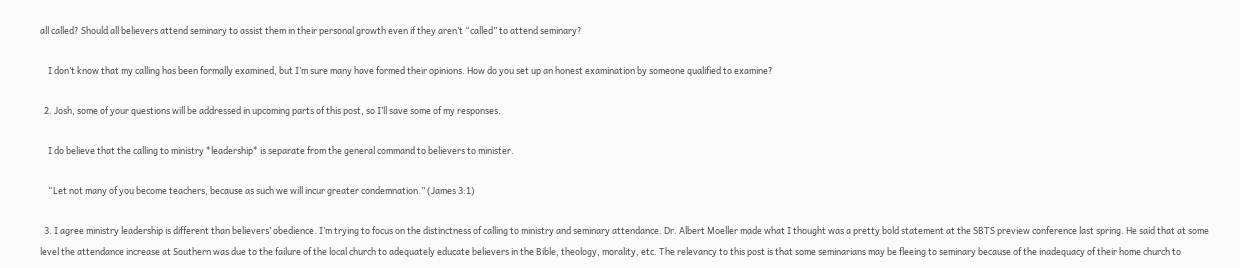all called? Should all believers attend seminary to assist them in their personal growth even if they aren’t “called” to attend seminary?

    I don’t know that my calling has been formally examined, but I’m sure many have formed their opinions. How do you set up an honest examination by someone qualified to examine?

  2. Josh, some of your questions will be addressed in upcoming parts of this post, so I’ll save some of my responses.

    I do believe that the calling to ministry *leadership* is separate from the general command to believers to minister.

    “Let not many of you become teachers, because as such we will incur greater condemnation.” (James 3:1)

  3. I agree ministry leadership is different than believers’ obedience. I’m trying to focus on the distinctness of calling to ministry and seminary attendance. Dr. Albert Moeller made what I thought was a pretty bold statement at the SBTS preview conference last spring. He said that at some level the attendance increase at Southern was due to the failure of the local church to adequately educate believers in the Bible, theology, morality, etc. The relevancy to this post is that some seminarians may be fleeing to seminary because of the inadequacy of their home church to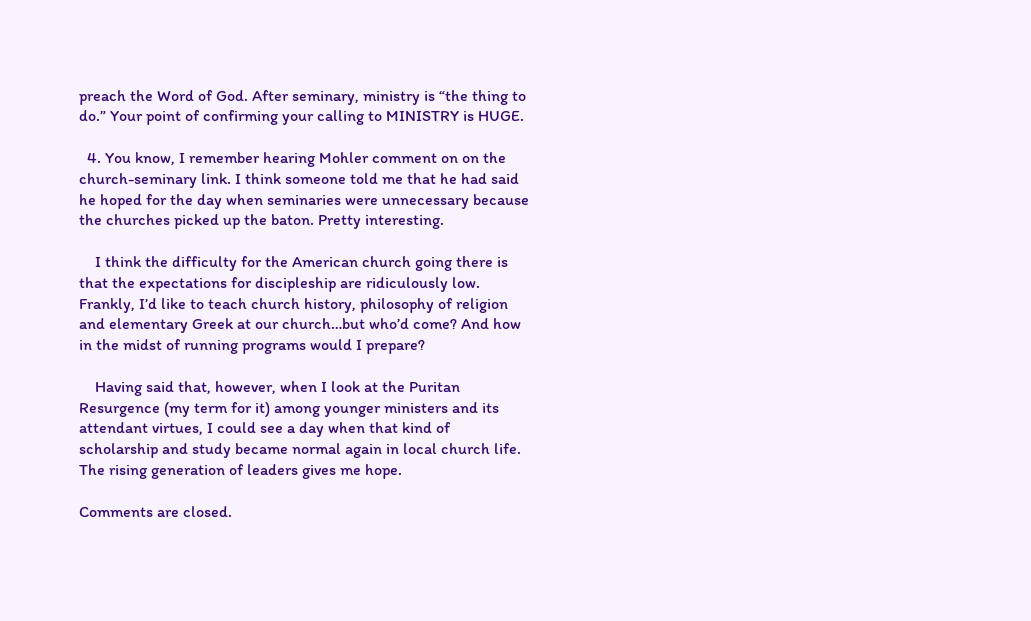preach the Word of God. After seminary, ministry is “the thing to do.” Your point of confirming your calling to MINISTRY is HUGE.

  4. You know, I remember hearing Mohler comment on on the church-seminary link. I think someone told me that he had said he hoped for the day when seminaries were unnecessary because the churches picked up the baton. Pretty interesting.

    I think the difficulty for the American church going there is that the expectations for discipleship are ridiculously low. Frankly, I’d like to teach church history, philosophy of religion and elementary Greek at our church…but who’d come? And how in the midst of running programs would I prepare?

    Having said that, however, when I look at the Puritan Resurgence (my term for it) among younger ministers and its attendant virtues, I could see a day when that kind of scholarship and study became normal again in local church life. The rising generation of leaders gives me hope.

Comments are closed.